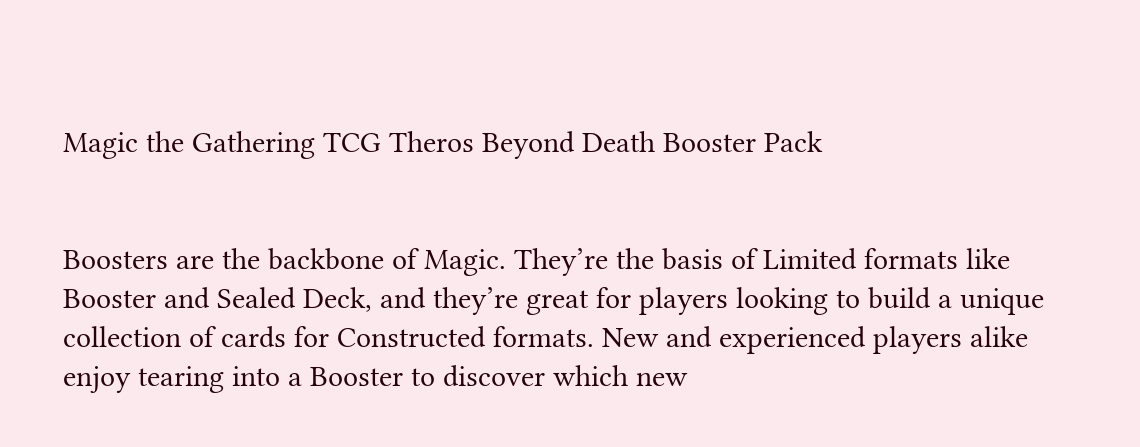Magic the Gathering TCG Theros Beyond Death Booster Pack


Boosters are the backbone of Magic. They’re the basis of Limited formats like Booster and Sealed Deck, and they’re great for players looking to build a unique collection of cards for Constructed formats. New and experienced players alike enjoy tearing into a Booster to discover which new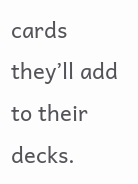cards they’ll add to their decks.